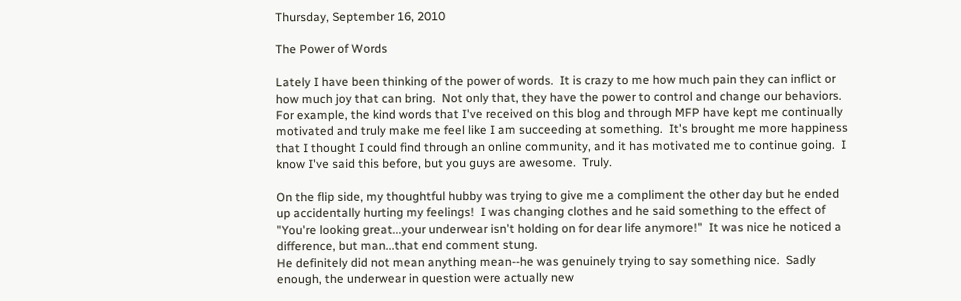Thursday, September 16, 2010

The Power of Words

Lately I have been thinking of the power of words.  It is crazy to me how much pain they can inflict or how much joy that can bring.  Not only that, they have the power to control and change our behaviors.  For example, the kind words that I've received on this blog and through MFP have kept me continually motivated and truly make me feel like I am succeeding at something.  It's brought me more happiness that I thought I could find through an online community, and it has motivated me to continue going.  I know I've said this before, but you guys are awesome.  Truly.

On the flip side, my thoughtful hubby was trying to give me a compliment the other day but he ended up accidentally hurting my feelings!  I was changing clothes and he said something to the effect of "You're looking great...your underwear isn't holding on for dear life anymore!"  It was nice he noticed a difference, but man...that end comment stung.
He definitely did not mean anything mean--he was genuinely trying to say something nice.  Sadly enough, the underwear in question were actually new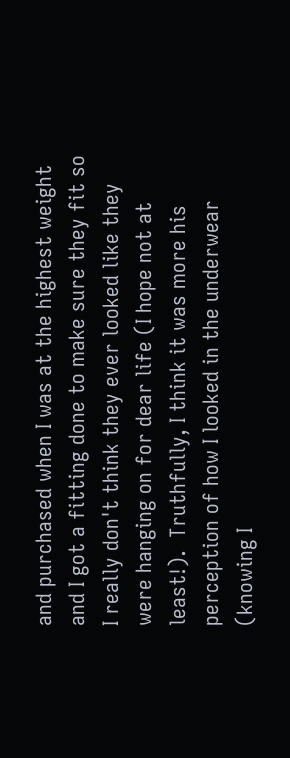and purchased when I was at the highest weight and I got a fitting done to make sure they fit so I really don't think they ever looked like they were hanging on for dear life (I hope not at least!).  Truthfully, I think it was more his perception of how I looked in the underwear (knowing I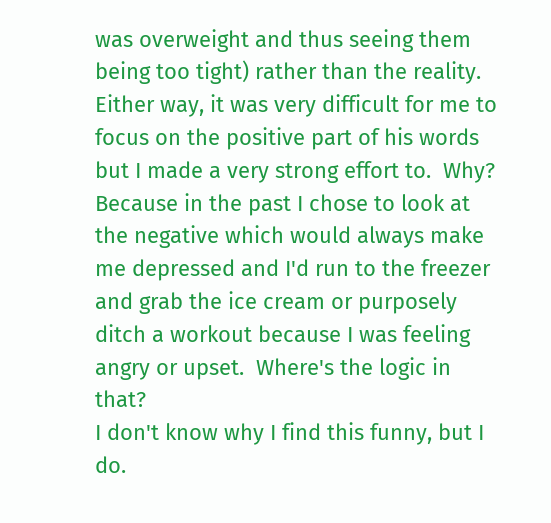was overweight and thus seeing them being too tight) rather than the reality.  Either way, it was very difficult for me to focus on the positive part of his words but I made a very strong effort to.  Why?  Because in the past I chose to look at the negative which would always make me depressed and I'd run to the freezer and grab the ice cream or purposely ditch a workout because I was feeling angry or upset.  Where's the logic in that?
I don't know why I find this funny, but I do.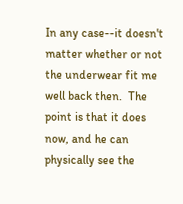In any case--it doesn't matter whether or not the underwear fit me well back then.  The point is that it does now, and he can physically see the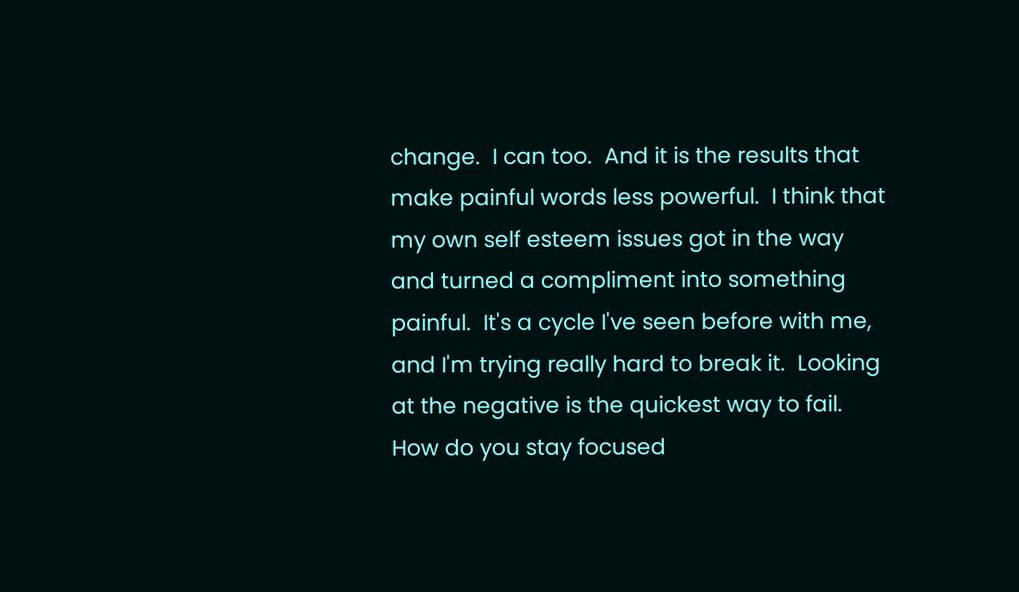change.  I can too.  And it is the results that make painful words less powerful.  I think that my own self esteem issues got in the way and turned a compliment into something painful.  It's a cycle I've seen before with me, and I'm trying really hard to break it.  Looking at the negative is the quickest way to fail.
How do you stay focused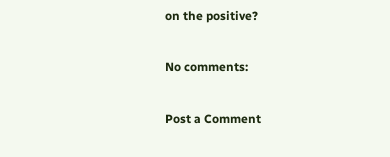on the positive?

No comments:

Post a Comment